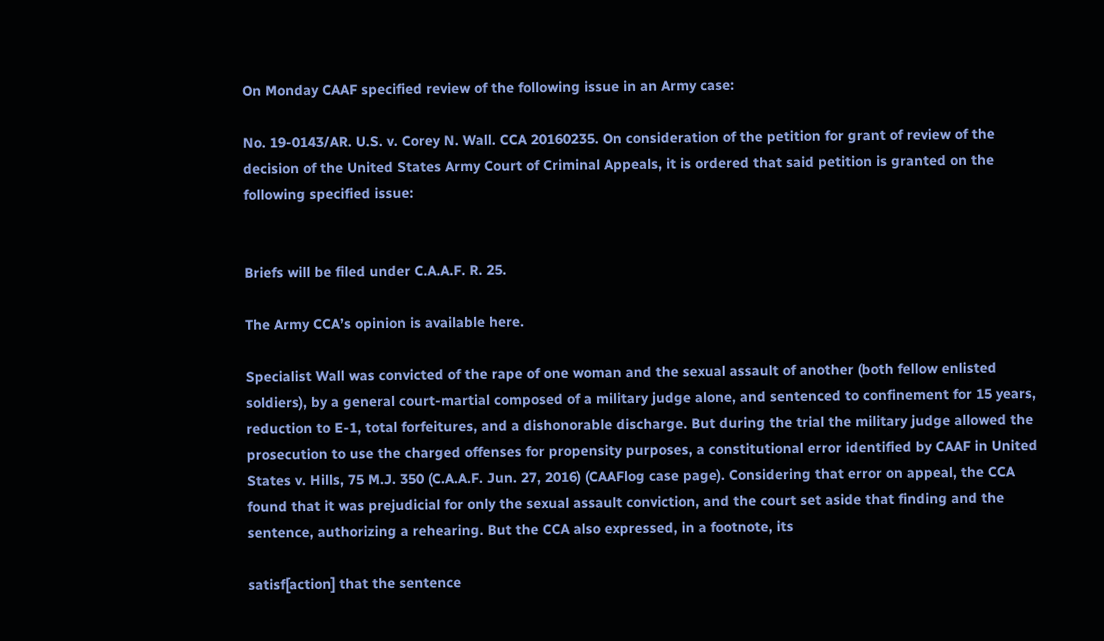On Monday CAAF specified review of the following issue in an Army case:

No. 19-0143/AR. U.S. v. Corey N. Wall. CCA 20160235. On consideration of the petition for grant of review of the decision of the United States Army Court of Criminal Appeals, it is ordered that said petition is granted on the following specified issue:


Briefs will be filed under C.A.A.F. R. 25.

The Army CCA’s opinion is available here.

Specialist Wall was convicted of the rape of one woman and the sexual assault of another (both fellow enlisted soldiers), by a general court-martial composed of a military judge alone, and sentenced to confinement for 15 years, reduction to E-1, total forfeitures, and a dishonorable discharge. But during the trial the military judge allowed the prosecution to use the charged offenses for propensity purposes, a constitutional error identified by CAAF in United States v. Hills, 75 M.J. 350 (C.A.A.F. Jun. 27, 2016) (CAAFlog case page). Considering that error on appeal, the CCA found that it was prejudicial for only the sexual assault conviction, and the court set aside that finding and the sentence, authorizing a rehearing. But the CCA also expressed, in a footnote, its

satisf[action] that the sentence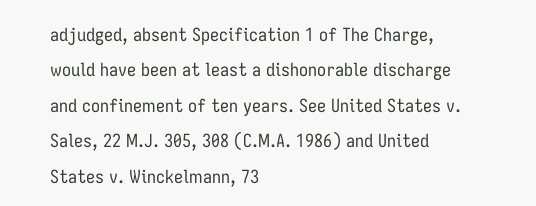adjudged, absent Specification 1 of The Charge, would have been at least a dishonorable discharge and confinement of ten years. See United States v. Sales, 22 M.J. 305, 308 (C.M.A. 1986) and United States v. Winckelmann, 73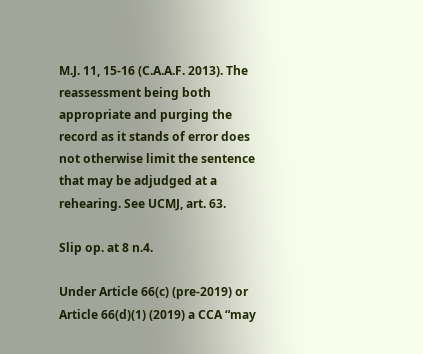M.J. 11, 15-16 (C.A.A.F. 2013). The reassessment being both appropriate and purging the record as it stands of error does not otherwise limit the sentence that may be adjudged at a rehearing. See UCMJ, art. 63.

Slip op. at 8 n.4.

Under Article 66(c) (pre-2019) or Article 66(d)(1) (2019) a CCA “may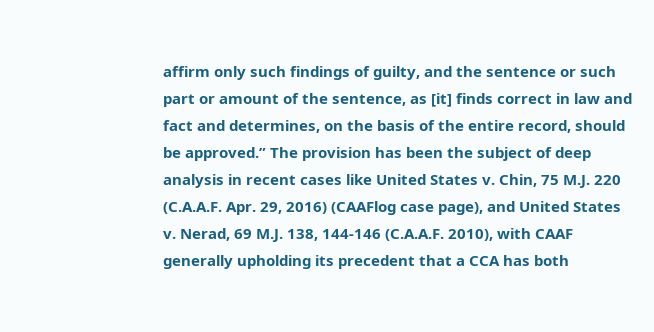affirm only such findings of guilty, and the sentence or such part or amount of the sentence, as [it] finds correct in law and fact and determines, on the basis of the entire record, should be approved.” The provision has been the subject of deep analysis in recent cases like United States v. Chin, 75 M.J. 220 (C.A.A.F. Apr. 29, 2016) (CAAFlog case page), and United States v. Nerad, 69 M.J. 138, 144-146 (C.A.A.F. 2010), with CAAF generally upholding its precedent that a CCA has both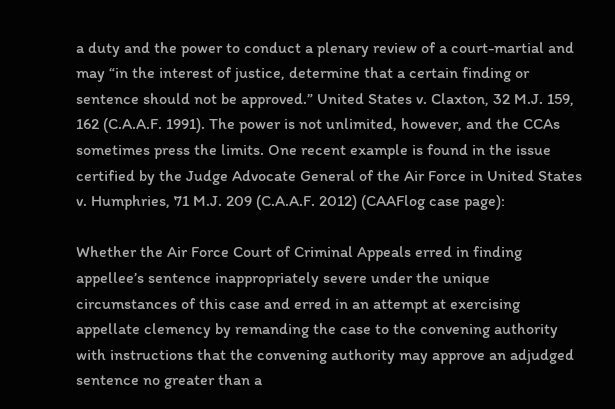a duty and the power to conduct a plenary review of a court-martial and may “in the interest of justice, determine that a certain finding or sentence should not be approved.” United States v. Claxton, 32 M.J. 159, 162 (C.A.A.F. 1991). The power is not unlimited, however, and the CCAs sometimes press the limits. One recent example is found in the issue certified by the Judge Advocate General of the Air Force in United States v. Humphries, 71 M.J. 209 (C.A.A.F. 2012) (CAAFlog case page):

Whether the Air Force Court of Criminal Appeals erred in finding appellee’s sentence inappropriately severe under the unique circumstances of this case and erred in an attempt at exercising appellate clemency by remanding the case to the convening authority with instructions that the convening authority may approve an adjudged sentence no greater than a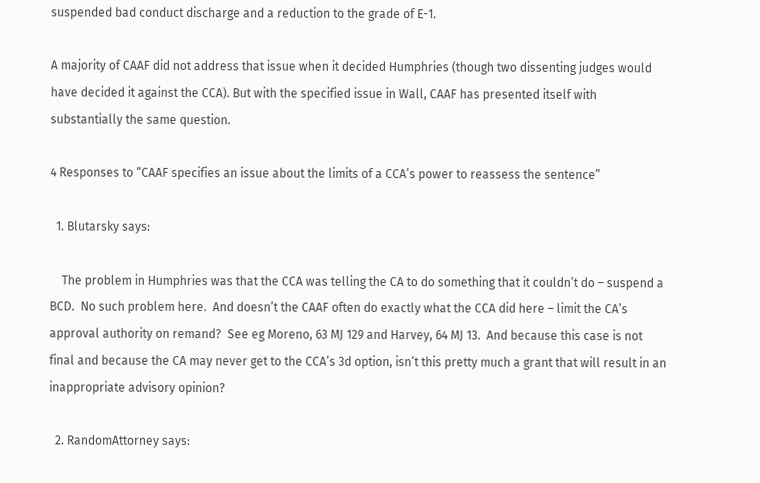suspended bad conduct discharge and a reduction to the grade of E-1.

A majority of CAAF did not address that issue when it decided Humphries (though two dissenting judges would have decided it against the CCA). But with the specified issue in Wall, CAAF has presented itself with substantially the same question.

4 Responses to “CAAF specifies an issue about the limits of a CCA’s power to reassess the sentence”

  1. Blutarsky says:

    The problem in Humphries was that the CCA was telling the CA to do something that it couldn’t do – suspend a BCD.  No such problem here.  And doesn’t the CAAF often do exactly what the CCA did here – limit the CA’s approval authority on remand?  See eg Moreno, 63 MJ 129 and Harvey, 64 MJ 13.  And because this case is not final and because the CA may never get to the CCA’s 3d option, isn’t this pretty much a grant that will result in an inappropriate advisory opinion?

  2. RandomAttorney says: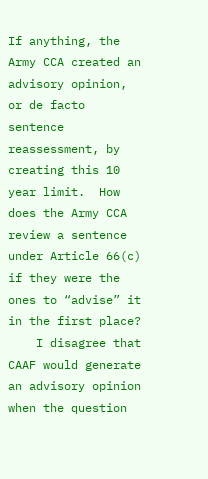If anything, the Army CCA created an advisory opinion, or de facto sentence reassessment, by creating this 10 year limit.  How does the Army CCA review a sentence under Article 66(c) if they were the ones to “advise” it in the first place?
    I disagree that CAAF would generate an advisory opinion when the question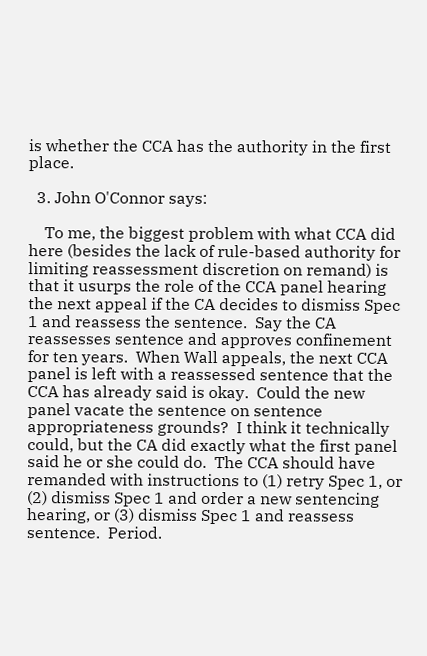is whether the CCA has the authority in the first place.

  3. John O'Connor says:

    To me, the biggest problem with what CCA did here (besides the lack of rule-based authority for limiting reassessment discretion on remand) is that it usurps the role of the CCA panel hearing the next appeal if the CA decides to dismiss Spec 1 and reassess the sentence.  Say the CA reassesses sentence and approves confinement for ten years.  When Wall appeals, the next CCA panel is left with a reassessed sentence that the CCA has already said is okay.  Could the new panel vacate the sentence on sentence appropriateness grounds?  I think it technically could, but the CA did exactly what the first panel said he or she could do.  The CCA should have remanded with instructions to (1) retry Spec 1, or (2) dismiss Spec 1 and order a new sentencing hearing, or (3) dismiss Spec 1 and reassess sentence.  Period.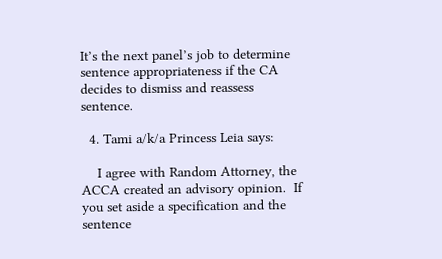It’s the next panel’s job to determine sentence appropriateness if the CA decides to dismiss and reassess sentence.

  4. Tami a/k/a Princess Leia says:

    I agree with Random Attorney, the ACCA created an advisory opinion.  If you set aside a specification and the sentence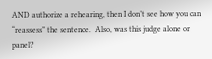AND authorize a rehearing, then I don’t see how you can “reassess” the sentence.  Also, was this judge alone or panel?